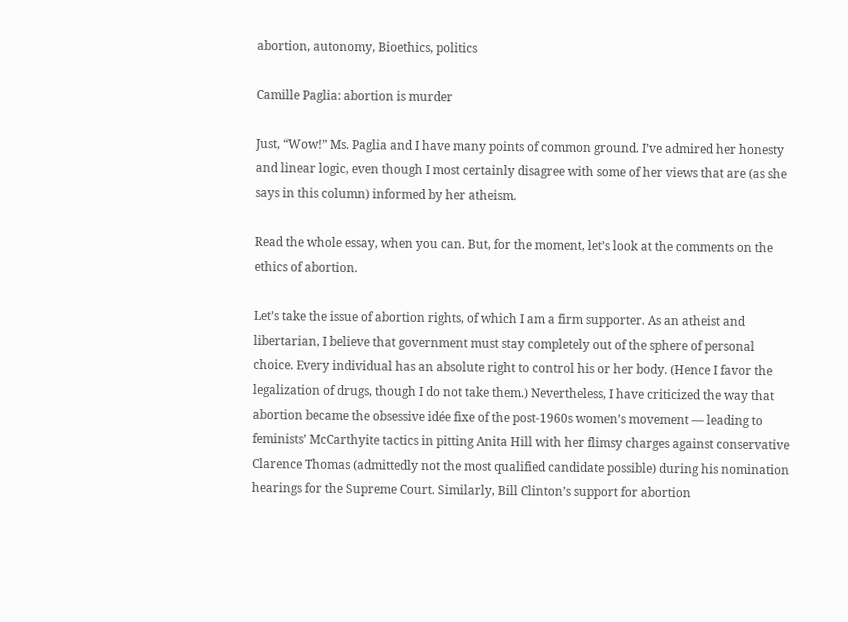abortion, autonomy, Bioethics, politics

Camille Paglia: abortion is murder

Just, “Wow!” Ms. Paglia and I have many points of common ground. I’ve admired her honesty and linear logic, even though I most certainly disagree with some of her views that are (as she says in this column) informed by her atheism.

Read the whole essay, when you can. But, for the moment, let’s look at the comments on the ethics of abortion.

Let’s take the issue of abortion rights, of which I am a firm supporter. As an atheist and libertarian, I believe that government must stay completely out of the sphere of personal choice. Every individual has an absolute right to control his or her body. (Hence I favor the legalization of drugs, though I do not take them.) Nevertheless, I have criticized the way that abortion became the obsessive idée fixe of the post-1960s women’s movement — leading to feminists’ McCarthyite tactics in pitting Anita Hill with her flimsy charges against conservative Clarence Thomas (admittedly not the most qualified candidate possible) during his nomination hearings for the Supreme Court. Similarly, Bill Clinton’s support for abortion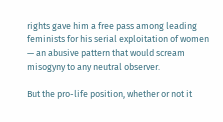rights gave him a free pass among leading feminists for his serial exploitation of women — an abusive pattern that would scream misogyny to any neutral observer.

But the pro-life position, whether or not it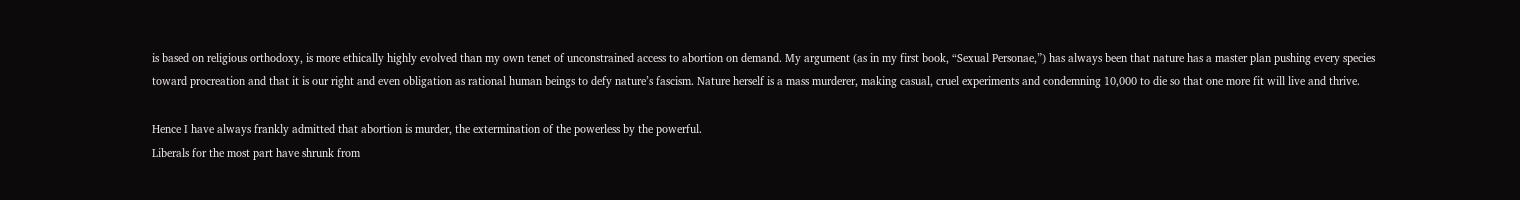is based on religious orthodoxy, is more ethically highly evolved than my own tenet of unconstrained access to abortion on demand. My argument (as in my first book, “Sexual Personae,”) has always been that nature has a master plan pushing every species toward procreation and that it is our right and even obligation as rational human beings to defy nature’s fascism. Nature herself is a mass murderer, making casual, cruel experiments and condemning 10,000 to die so that one more fit will live and thrive.

Hence I have always frankly admitted that abortion is murder, the extermination of the powerless by the powerful.
Liberals for the most part have shrunk from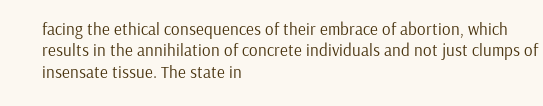facing the ethical consequences of their embrace of abortion, which results in the annihilation of concrete individuals and not just clumps of insensate tissue. The state in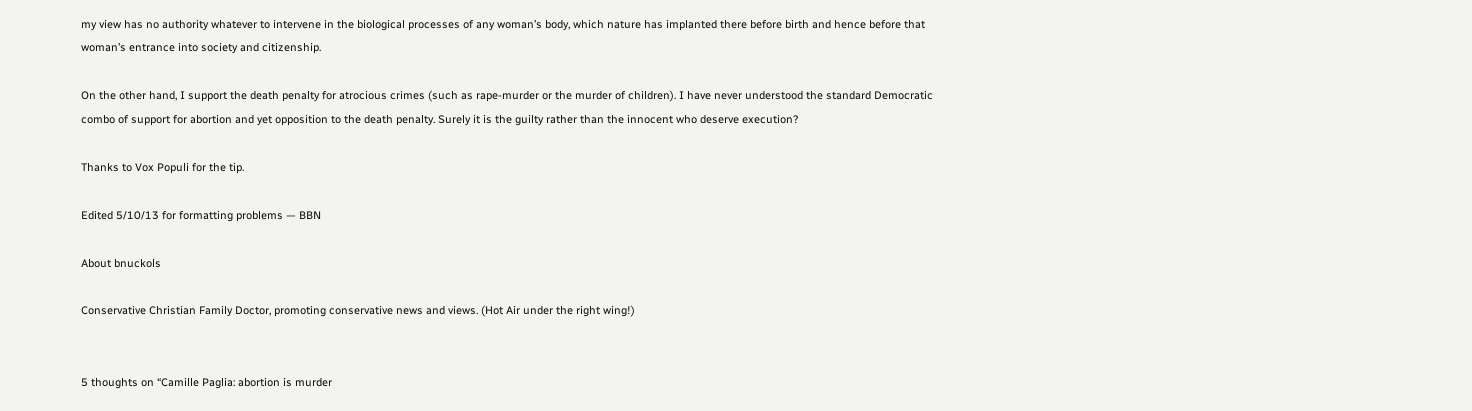my view has no authority whatever to intervene in the biological processes of any woman’s body, which nature has implanted there before birth and hence before that woman’s entrance into society and citizenship.

On the other hand, I support the death penalty for atrocious crimes (such as rape-murder or the murder of children). I have never understood the standard Democratic combo of support for abortion and yet opposition to the death penalty. Surely it is the guilty rather than the innocent who deserve execution?

Thanks to Vox Populi for the tip.

Edited 5/10/13 for formatting problems — BBN

About bnuckols

Conservative Christian Family Doctor, promoting conservative news and views. (Hot Air under the right wing!)


5 thoughts on “Camille Paglia: abortion is murder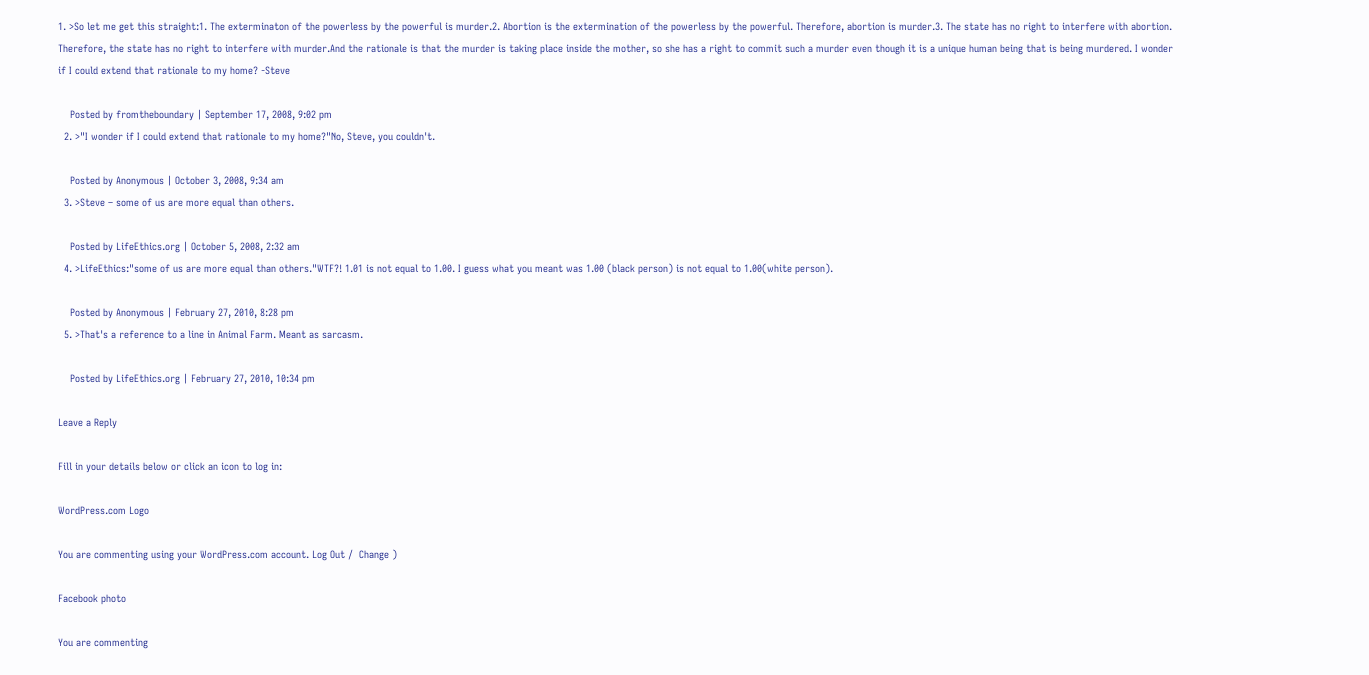1. >So let me get this straight:1. The exterminaton of the powerless by the powerful is murder.2. Abortion is the extermination of the powerless by the powerful. Therefore, abortion is murder.3. The state has no right to interfere with abortion. Therefore, the state has no right to interfere with murder.And the rationale is that the murder is taking place inside the mother, so she has a right to commit such a murder even though it is a unique human being that is being murdered. I wonder if I could extend that rationale to my home? -Steve

    Posted by fromtheboundary | September 17, 2008, 9:02 pm
  2. >"I wonder if I could extend that rationale to my home?"No, Steve, you couldn't.

    Posted by Anonymous | October 3, 2008, 9:34 am
  3. >Steve – some of us are more equal than others.

    Posted by LifeEthics.org | October 5, 2008, 2:32 am
  4. >LifeEthics:"some of us are more equal than others."WTF?! 1.01 is not equal to 1.00. I guess what you meant was 1.00 (black person) is not equal to 1.00(white person).

    Posted by Anonymous | February 27, 2010, 8:28 pm
  5. >That's a reference to a line in Animal Farm. Meant as sarcasm.

    Posted by LifeEthics.org | February 27, 2010, 10:34 pm

Leave a Reply

Fill in your details below or click an icon to log in:

WordPress.com Logo

You are commenting using your WordPress.com account. Log Out /  Change )

Facebook photo

You are commenting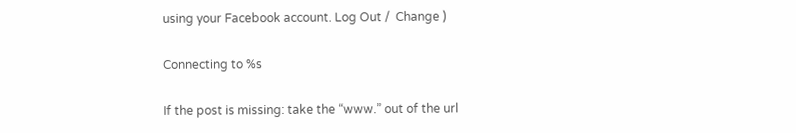using your Facebook account. Log Out /  Change )

Connecting to %s

If the post is missing: take the “www.” out of the url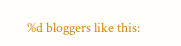%d bloggers like this: